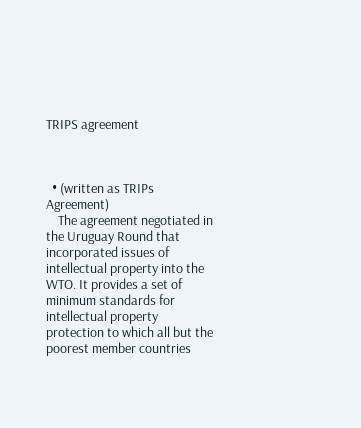TRIPS agreement



  • (written as TRIPs Agreement)
    The agreement negotiated in the Uruguay Round that incorporated issues of intellectual property into the WTO. It provides a set of minimum standards for intellectual property protection to which all but the poorest member countries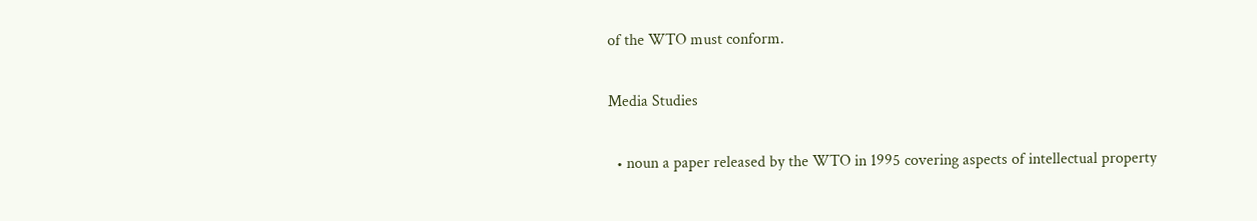of the WTO must conform.

Media Studies

  • noun a paper released by the WTO in 1995 covering aspects of intellectual property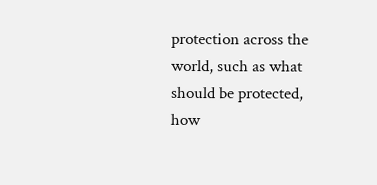protection across the world, such as what should be protected, how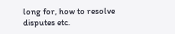long for, how to resolve disputes etc.